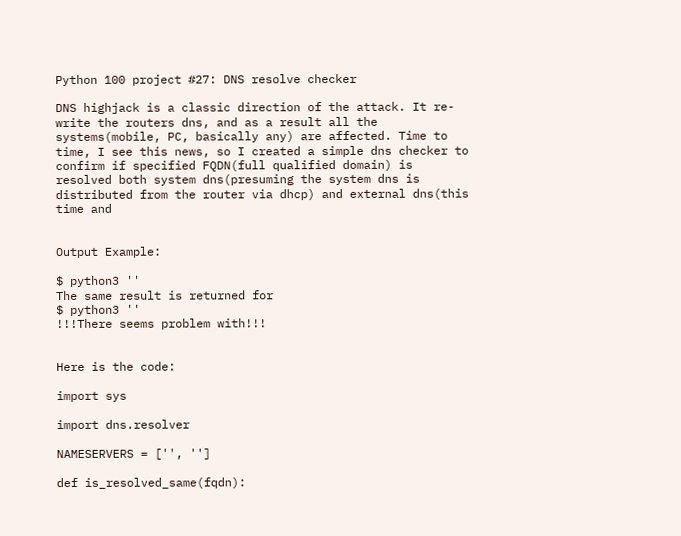Python 100 project #27: DNS resolve checker

DNS highjack is a classic direction of the attack. It re-write the routers dns, and as a result all the systems(mobile, PC, basically any) are affected. Time to time, I see this news, so I created a simple dns checker to confirm if specified FQDN(full qualified domain) is resolved both system dns(presuming the system dns is distributed from the router via dhcp) and external dns(this time and


Output Example:

$ python3 ''
The same result is returned for
$ python3 ''
!!!There seems problem with!!!


Here is the code:

import sys

import dns.resolver

NAMESERVERS = ['', '']

def is_resolved_same(fqdn):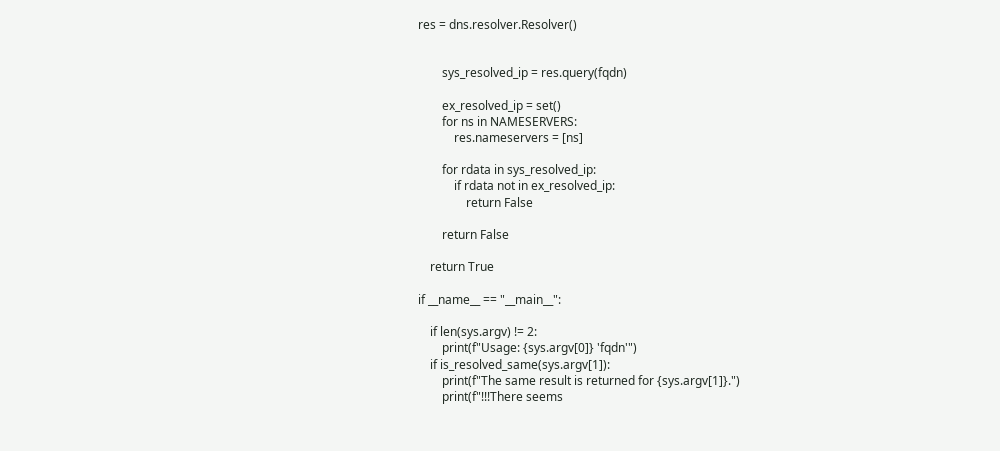res = dns.resolver.Resolver()


        sys_resolved_ip = res.query(fqdn)

        ex_resolved_ip = set()
        for ns in NAMESERVERS:
            res.nameservers = [ns]

        for rdata in sys_resolved_ip:
            if rdata not in ex_resolved_ip:
                return False

        return False

    return True

if __name__ == "__main__":

    if len(sys.argv) != 2:
        print(f"Usage: {sys.argv[0]} 'fqdn'")
    if is_resolved_same(sys.argv[1]):
        print(f"The same result is returned for {sys.argv[1]}.")
        print(f"!!!There seems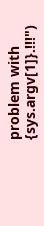problem with {sys.argv[1]}.!!!")